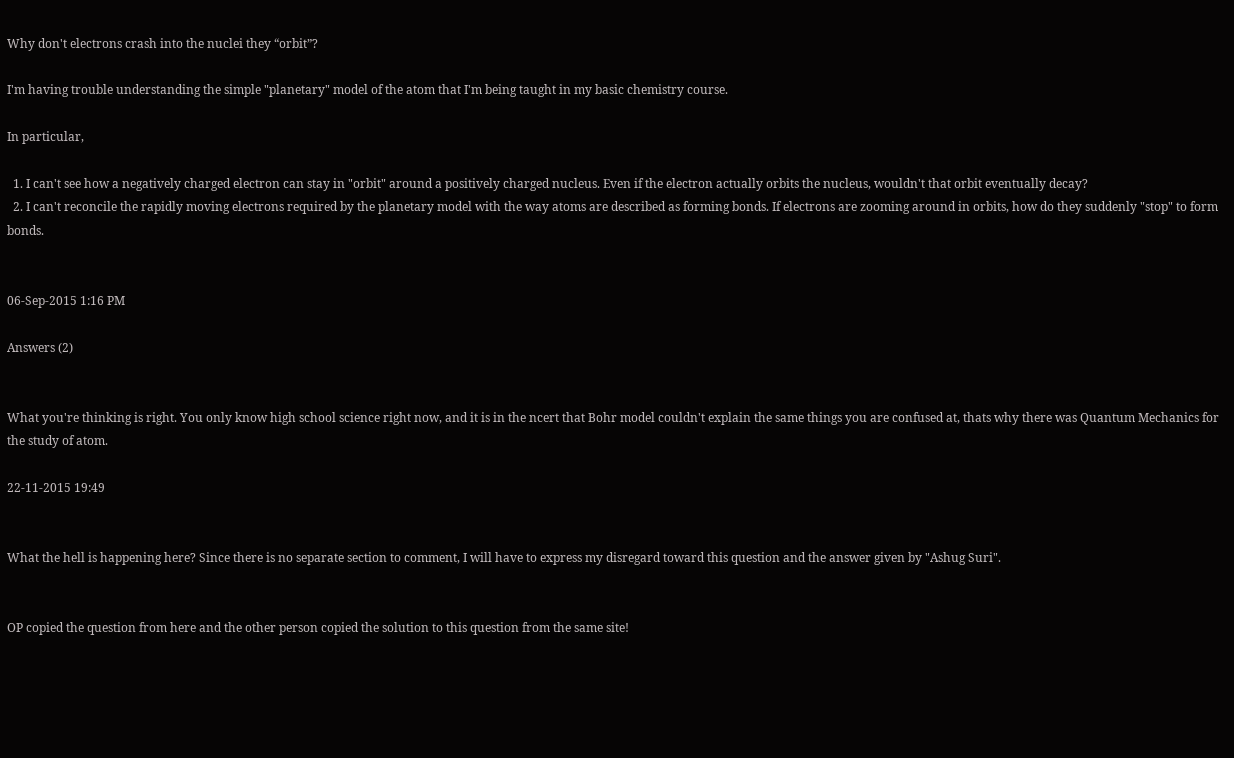Why don't electrons crash into the nuclei they “orbit”?

I'm having trouble understanding the simple "planetary" model of the atom that I'm being taught in my basic chemistry course.

In particular,

  1. I can't see how a negatively charged electron can stay in "orbit" around a positively charged nucleus. Even if the electron actually orbits the nucleus, wouldn't that orbit eventually decay?
  2. I can't reconcile the rapidly moving electrons required by the planetary model with the way atoms are described as forming bonds. If electrons are zooming around in orbits, how do they suddenly "stop" to form bonds.


06-Sep-2015 1:16 PM

Answers (2)


What you're thinking is right. You only know high school science right now, and it is in the ncert that Bohr model couldn't explain the same things you are confused at, thats why there was Quantum Mechanics for the study of atom.

22-11-2015 19:49


What the hell is happening here? Since there is no separate section to comment, I will have to express my disregard toward this question and the answer given by "Ashug Suri".


OP copied the question from here and the other person copied the solution to this question from the same site!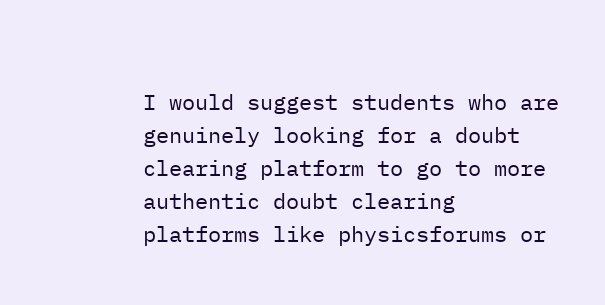I would suggest students who are genuinely looking for a doubt clearing platform to go to more authentic doubt clearing platforms like physicsforums or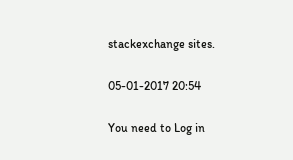stackexchange sites.

05-01-2017 20:54

You need to Log in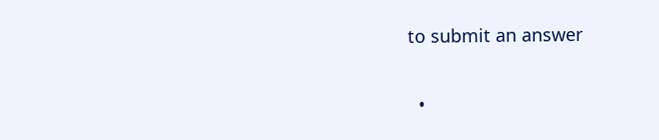to submit an answer

  •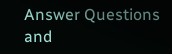Answer Questions and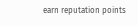earn reputation points